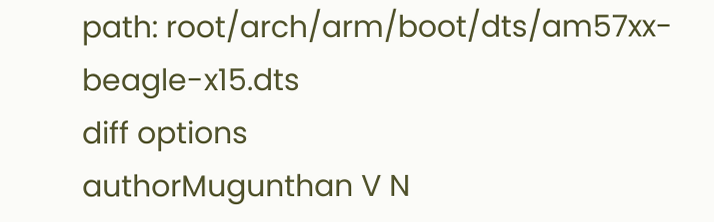path: root/arch/arm/boot/dts/am57xx-beagle-x15.dts
diff options
authorMugunthan V N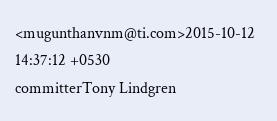<mugunthanvnm@ti.com>2015-10-12 14:37:12 +0530
committerTony Lindgren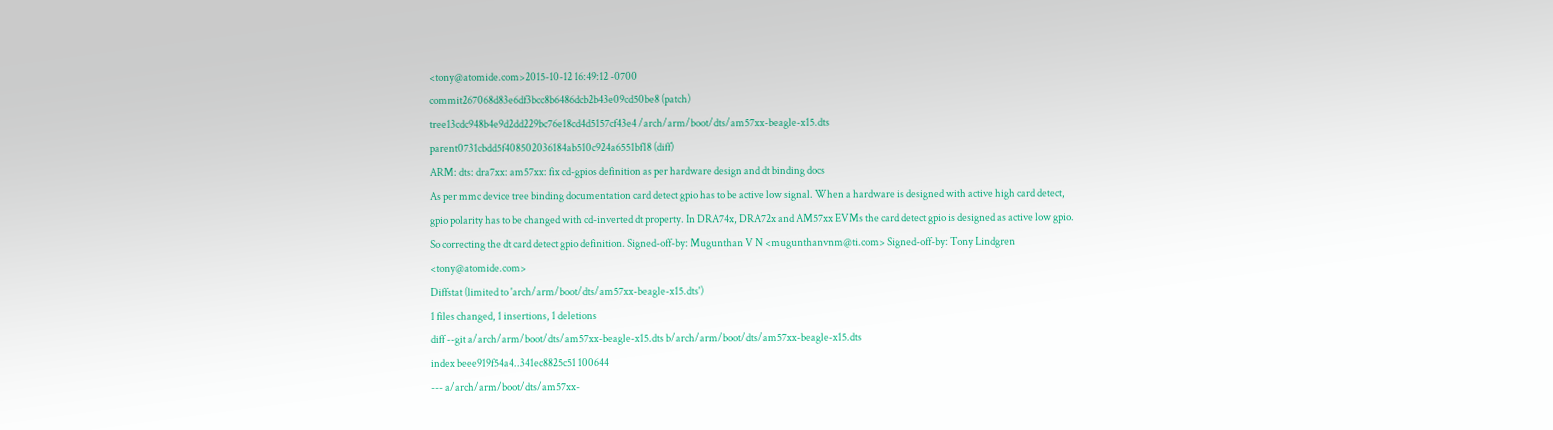<tony@atomide.com>2015-10-12 16:49:12 -0700
commit267068d83e6df3bcc8b6486dcb2b43e09cd50be8 (patch)
tree13cdc948b4e9d2dd229bc76e18cd4d5157cf43e4 /arch/arm/boot/dts/am57xx-beagle-x15.dts
parent0731cbdd5f408502036184ab510c924a6551bf18 (diff)
ARM: dts: dra7xx: am57xx: fix cd-gpios definition as per hardware design and dt binding docs
As per mmc device tree binding documentation card detect gpio has to be active low signal. When a hardware is designed with active high card detect, gpio polarity has to be changed with cd-inverted dt property. In DRA74x, DRA72x and AM57xx EVMs the card detect gpio is designed as active low gpio. So correcting the dt card detect gpio definition. Signed-off-by: Mugunthan V N <mugunthanvnm@ti.com> Signed-off-by: Tony Lindgren <tony@atomide.com>
Diffstat (limited to 'arch/arm/boot/dts/am57xx-beagle-x15.dts')
1 files changed, 1 insertions, 1 deletions
diff --git a/arch/arm/boot/dts/am57xx-beagle-x15.dts b/arch/arm/boot/dts/am57xx-beagle-x15.dts
index beee919f54a4..341ec8825c51 100644
--- a/arch/arm/boot/dts/am57xx-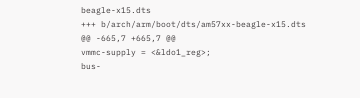beagle-x15.dts
+++ b/arch/arm/boot/dts/am57xx-beagle-x15.dts
@@ -665,7 +665,7 @@
vmmc-supply = <&ldo1_reg>;
bus-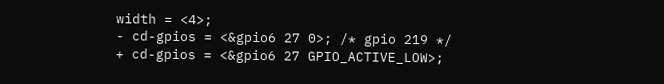width = <4>;
- cd-gpios = <&gpio6 27 0>; /* gpio 219 */
+ cd-gpios = <&gpio6 27 GPIO_ACTIVE_LOW>;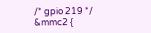/* gpio 219 */
&mmc2 {